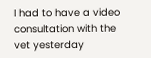I had to have a video consultation with the vet yesterday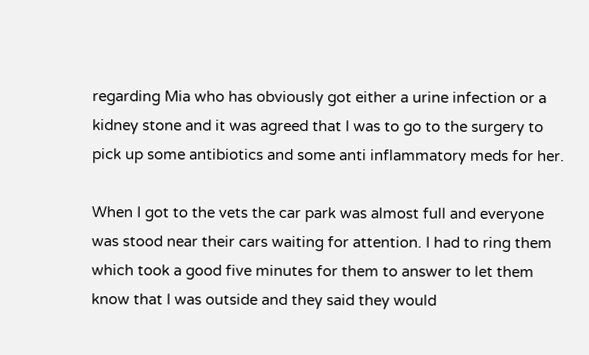regarding Mia who has obviously got either a urine infection or a kidney stone and it was agreed that I was to go to the surgery to pick up some antibiotics and some anti inflammatory meds for her.

When I got to the vets the car park was almost full and everyone was stood near their cars waiting for attention. I had to ring them which took a good five minutes for them to answer to let them know that I was outside and they said they would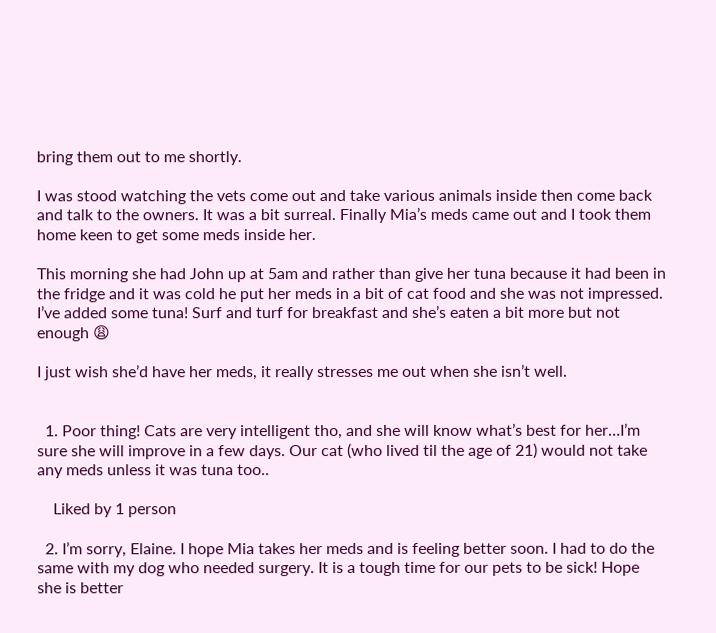bring them out to me shortly.

I was stood watching the vets come out and take various animals inside then come back and talk to the owners. It was a bit surreal. Finally Mia’s meds came out and I took them home keen to get some meds inside her.

This morning she had John up at 5am and rather than give her tuna because it had been in the fridge and it was cold he put her meds in a bit of cat food and she was not impressed. I’ve added some tuna! Surf and turf for breakfast and she’s eaten a bit more but not enough 😩

I just wish she’d have her meds, it really stresses me out when she isn’t well.


  1. Poor thing! Cats are very intelligent tho, and she will know what’s best for her…I’m sure she will improve in a few days. Our cat (who lived til the age of 21) would not take any meds unless it was tuna too..

    Liked by 1 person

  2. I’m sorry, Elaine. I hope Mia takes her meds and is feeling better soon. I had to do the same with my dog who needed surgery. It is a tough time for our pets to be sick! Hope she is better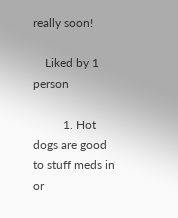really soon!

    Liked by 1 person

          1. Hot dogs are good to stuff meds in or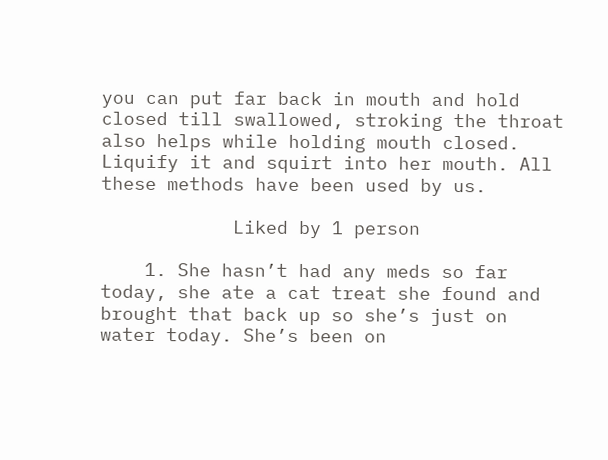you can put far back in mouth and hold closed till swallowed, stroking the throat also helps while holding mouth closed. Liquify it and squirt into her mouth. All these methods have been used by us.

            Liked by 1 person

    1. She hasn’t had any meds so far today, she ate a cat treat she found and brought that back up so she’s just on water today. She’s been on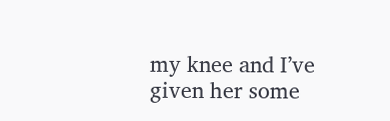my knee and I’ve given her some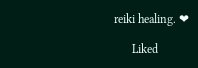reiki healing. ❤

      Liked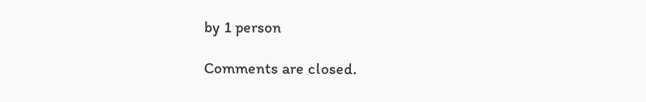by 1 person

Comments are closed.